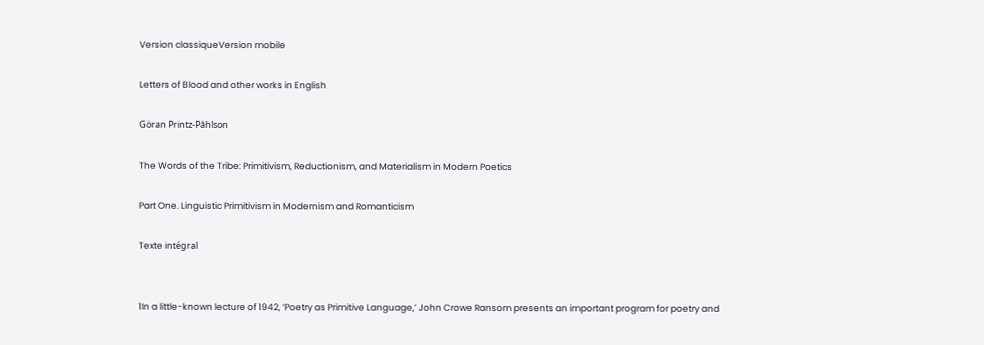Version classiqueVersion mobile

Letters of Blood and other works in English

Göran Printz-Påhlson

The Words of the Tribe: Primitivism, Reductionism, and Materialism in Modern Poetics

Part One. Linguistic Primitivism in Modernism and Romanticism

Texte intégral


1In a little-known lecture of 1942, ‘Poetry as Primitive Language,’ John Crowe Ransom presents an important program for poetry and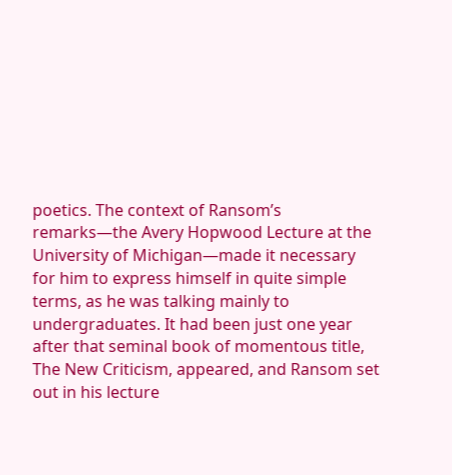poetics. The context of Ransom’s remarks—the Avery Hopwood Lecture at the University of Michigan—made it necessary for him to express himself in quite simple terms, as he was talking mainly to undergraduates. It had been just one year after that seminal book of momentous title, The New Criticism, appeared, and Ransom set out in his lecture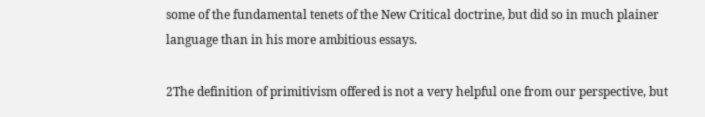some of the fundamental tenets of the New Critical doctrine, but did so in much plainer language than in his more ambitious essays.

2The definition of primitivism offered is not a very helpful one from our perspective, but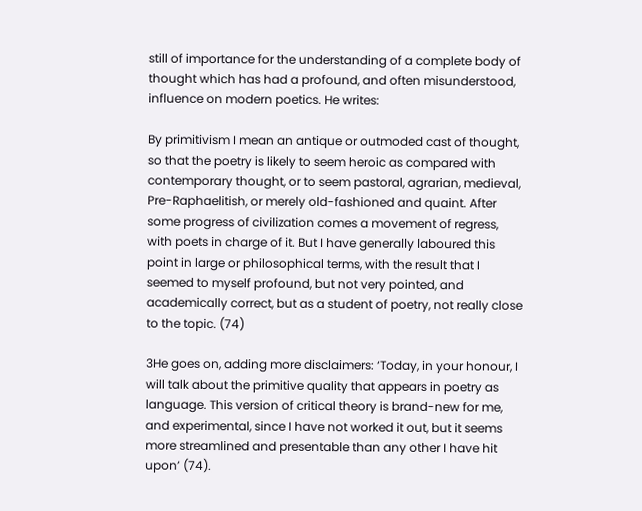still of importance for the understanding of a complete body of thought which has had a profound, and often misunderstood, influence on modern poetics. He writes:

By primitivism I mean an antique or outmoded cast of thought, so that the poetry is likely to seem heroic as compared with contemporary thought, or to seem pastoral, agrarian, medieval, Pre-Raphaelitish, or merely old-fashioned and quaint. After some progress of civilization comes a movement of regress, with poets in charge of it. But I have generally laboured this point in large or philosophical terms, with the result that I seemed to myself profound, but not very pointed, and academically correct, but as a student of poetry, not really close to the topic. (74)

3He goes on, adding more disclaimers: ‘Today, in your honour, I will talk about the primitive quality that appears in poetry as language. This version of critical theory is brand-new for me, and experimental, since I have not worked it out, but it seems more streamlined and presentable than any other I have hit upon’ (74).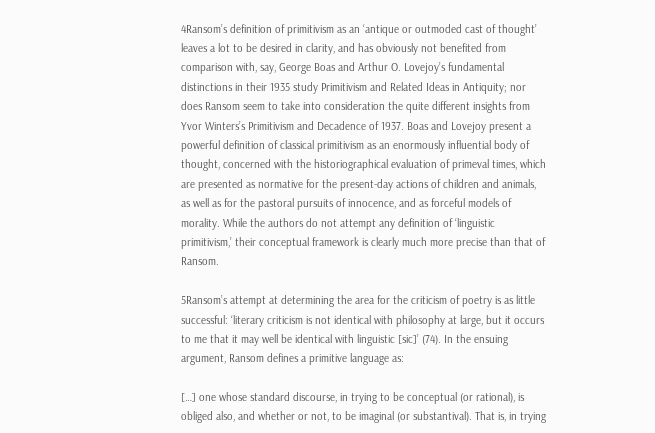4Ransom’s definition of primitivism as an ‘antique or outmoded cast of thought’ leaves a lot to be desired in clarity, and has obviously not benefited from comparison with, say, George Boas and Arthur O. Lovejoy’s fundamental distinctions in their 1935 study Primitivism and Related Ideas in Antiquity; nor does Ransom seem to take into consideration the quite different insights from Yvor Winters’s Primitivism and Decadence of 1937. Boas and Lovejoy present a powerful definition of classical primitivism as an enormously influential body of thought, concerned with the historiographical evaluation of primeval times, which are presented as normative for the present-day actions of children and animals, as well as for the pastoral pursuits of innocence, and as forceful models of morality. While the authors do not attempt any definition of ‘linguistic primitivism,’ their conceptual framework is clearly much more precise than that of Ransom.

5Ransom’s attempt at determining the area for the criticism of poetry is as little successful: ‘literary criticism is not identical with philosophy at large, but it occurs to me that it may well be identical with linguistic [sic]’ (74). In the ensuing argument, Ransom defines a primitive language as:

[…] one whose standard discourse, in trying to be conceptual (or rational), is obliged also, and whether or not, to be imaginal (or substantival). That is, in trying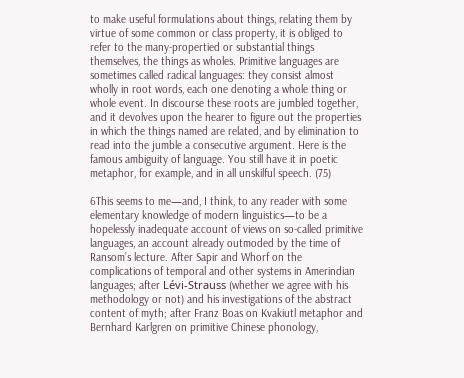to make useful formulations about things, relating them by virtue of some common or class property, it is obliged to refer to the many-propertied or substantial things themselves, the things as wholes. Primitive languages are sometimes called radical languages: they consist almost wholly in root words, each one denoting a whole thing or whole event. In discourse these roots are jumbled together, and it devolves upon the hearer to figure out the properties in which the things named are related, and by elimination to read into the jumble a consecutive argument. Here is the famous ambiguity of language. You still have it in poetic metaphor, for example, and in all unskilful speech. (75)

6This seems to me—and, I think, to any reader with some elementary knowledge of modern linguistics—to be a hopelessly inadequate account of views on so-called primitive languages, an account already outmoded by the time of Ransom’s lecture. After Sapir and Whorf on the complications of temporal and other systems in Amerindian languages; after Lévi-Strauss (whether we agree with his methodology or not) and his investigations of the abstract content of myth; after Franz Boas on Kvakiutl metaphor and Bernhard Karlgren on primitive Chinese phonology,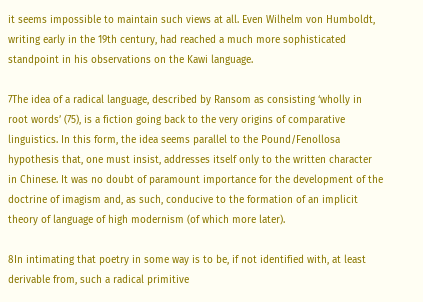it seems impossible to maintain such views at all. Even Wilhelm von Humboldt, writing early in the 19th century, had reached a much more sophisticated standpoint in his observations on the Kawi language.

7The idea of a radical language, described by Ransom as consisting ‘wholly in root words’ (75), is a fiction going back to the very origins of comparative linguistics. In this form, the idea seems parallel to the Pound/Fenollosa hypothesis that, one must insist, addresses itself only to the written character in Chinese. It was no doubt of paramount importance for the development of the doctrine of imagism and, as such, conducive to the formation of an implicit theory of language of high modernism (of which more later).

8In intimating that poetry in some way is to be, if not identified with, at least derivable from, such a radical primitive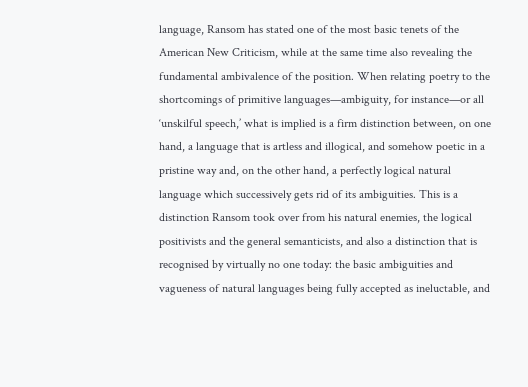language, Ransom has stated one of the most basic tenets of the American New Criticism, while at the same time also revealing the fundamental ambivalence of the position. When relating poetry to the shortcomings of primitive languages—ambiguity, for instance—or all ‘unskilful speech,’ what is implied is a firm distinction between, on one hand, a language that is artless and illogical, and somehow poetic in a pristine way and, on the other hand, a perfectly logical natural language which successively gets rid of its ambiguities. This is a distinction Ransom took over from his natural enemies, the logical positivists and the general semanticists, and also a distinction that is recognised by virtually no one today: the basic ambiguities and vagueness of natural languages being fully accepted as ineluctable, and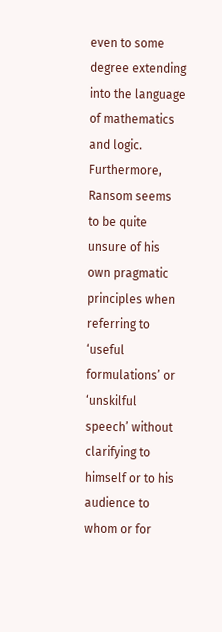even to some degree extending into the language of mathematics and logic. Furthermore, Ransom seems to be quite unsure of his own pragmatic principles when referring to ‘useful formulations’ or ‘unskilful speech’ without clarifying to himself or to his audience to whom or for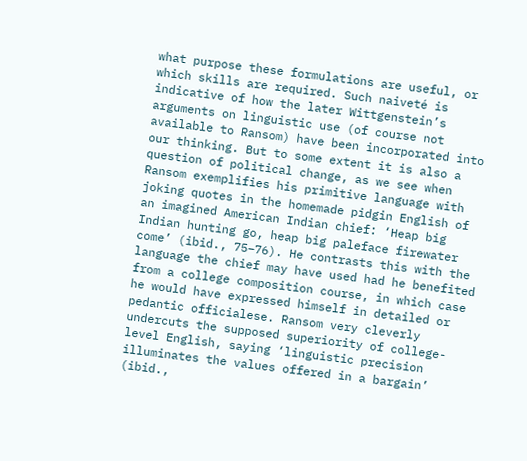what purpose these formulations are useful, or which skills are required. Such naiveté is indicative of how the later Wittgenstein’s arguments on linguistic use (of course not available to Ransom) have been incorporated into our thinking. But to some extent it is also a question of political change, as we see when Ransom exemplifies his primitive language with joking quotes in the homemade pidgin English of an imagined American Indian chief: ‘Heap big Indian hunting go, heap big paleface firewater come’ (ibid., 75–76). He contrasts this with the language the chief may have used had he benefited from a college composition course, in which case he would have expressed himself in detailed or pedantic officialese. Ransom very cleverly undercuts the supposed superiority of college-level English, saying ‘linguistic precision illuminates the values offered in a bargain’ (ibid.,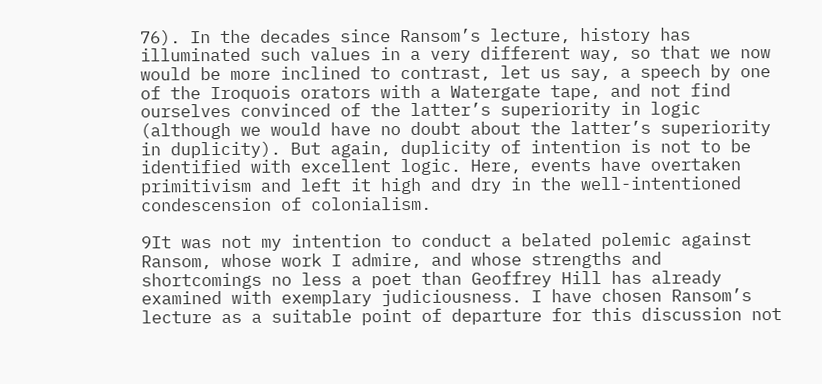76). In the decades since Ransom’s lecture, history has illuminated such values in a very different way, so that we now would be more inclined to contrast, let us say, a speech by one of the Iroquois orators with a Watergate tape, and not find ourselves convinced of the latter’s superiority in logic (although we would have no doubt about the latter’s superiority in duplicity). But again, duplicity of intention is not to be identified with excellent logic. Here, events have overtaken primitivism and left it high and dry in the well-intentioned condescension of colonialism.

9It was not my intention to conduct a belated polemic against Ransom, whose work I admire, and whose strengths and shortcomings no less a poet than Geoffrey Hill has already examined with exemplary judiciousness. I have chosen Ransom’s lecture as a suitable point of departure for this discussion not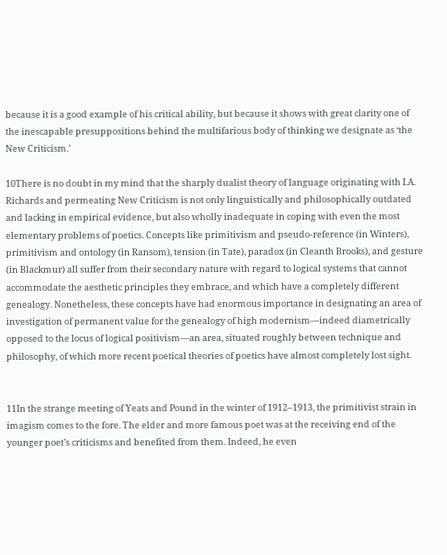because it is a good example of his critical ability, but because it shows with great clarity one of the inescapable presuppositions behind the multifarious body of thinking we designate as ‘the New Criticism.’

10There is no doubt in my mind that the sharply dualist theory of language originating with I.A. Richards and permeating New Criticism is not only linguistically and philosophically outdated and lacking in empirical evidence, but also wholly inadequate in coping with even the most elementary problems of poetics. Concepts like primitivism and pseudo-reference (in Winters), primitivism and ontology (in Ransom), tension (in Tate), paradox (in Cleanth Brooks), and gesture (in Blackmur) all suffer from their secondary nature with regard to logical systems that cannot accommodate the aesthetic principles they embrace, and which have a completely different genealogy. Nonetheless, these concepts have had enormous importance in designating an area of investigation of permanent value for the genealogy of high modernism—indeed diametrically opposed to the locus of logical positivism—an area, situated roughly between technique and philosophy, of which more recent poetical theories of poetics have almost completely lost sight.


11In the strange meeting of Yeats and Pound in the winter of 1912–1913, the primitivist strain in imagism comes to the fore. The elder and more famous poet was at the receiving end of the younger poet’s criticisms and benefited from them. Indeed, he even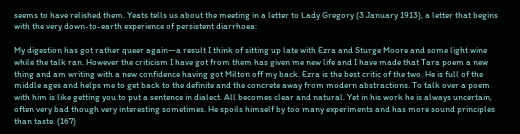seems to have relished them. Yeats tells us about the meeting in a letter to Lady Gregory (3 January 1913), a letter that begins with the very down-to-earth experience of persistent diarrhoea:

My digestion has got rather queer again—a result I think of sitting up late with Ezra and Sturge Moore and some light wine while the talk ran. However the criticism I have got from them has given me new life and I have made that Tara poem a new thing and am writing with a new confidence having got Milton off my back. Ezra is the best critic of the two. He is full of the middle ages and helps me to get back to the definite and the concrete away from modern abstractions. To talk over a poem with him is like getting you to put a sentence in dialect. All becomes clear and natural. Yet in his work he is always uncertain, often very bad though very interesting sometimes. He spoils himself by too many experiments and has more sound principles than taste. (167)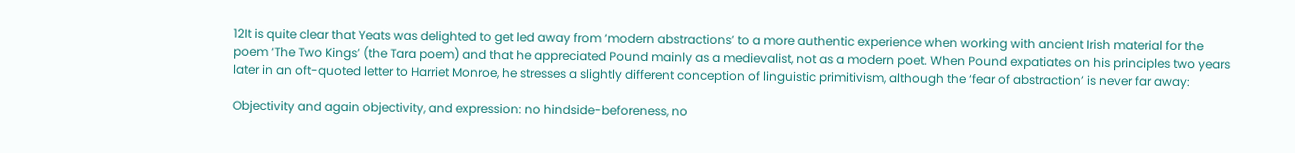12It is quite clear that Yeats was delighted to get led away from ‘modern abstractions’ to a more authentic experience when working with ancient Irish material for the poem ‘The Two Kings’ (the Tara poem) and that he appreciated Pound mainly as a medievalist, not as a modern poet. When Pound expatiates on his principles two years later in an oft-quoted letter to Harriet Monroe, he stresses a slightly different conception of linguistic primitivism, although the ‘fear of abstraction’ is never far away:

Objectivity and again objectivity, and expression: no hindside-beforeness, no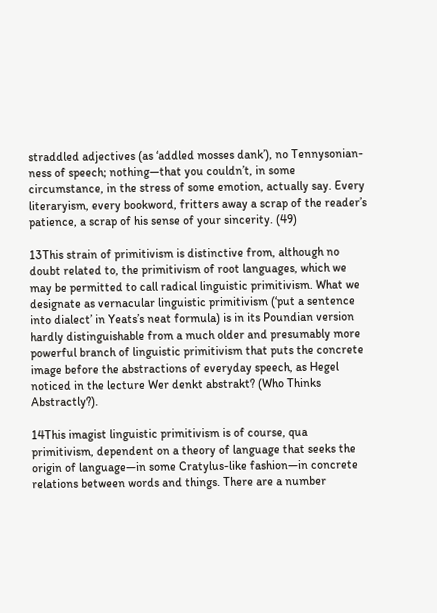straddled adjectives (as ‘addled mosses dank’), no Tennysonian-ness of speech; nothing—that you couldn’t, in some circumstance, in the stress of some emotion, actually say. Every literaryism, every bookword, fritters away a scrap of the reader’s patience, a scrap of his sense of your sincerity. (49)

13This strain of primitivism is distinctive from, although no doubt related to, the primitivism of root languages, which we may be permitted to call radical linguistic primitivism. What we designate as vernacular linguistic primitivism (‘put a sentence into dialect’ in Yeats’s neat formula) is in its Poundian version hardly distinguishable from a much older and presumably more powerful branch of linguistic primitivism that puts the concrete image before the abstractions of everyday speech, as Hegel noticed in the lecture Wer denkt abstrakt? (Who Thinks Abstractly?).

14This imagist linguistic primitivism is of course, qua primitivism, dependent on a theory of language that seeks the origin of language—in some Cratylus-like fashion—in concrete relations between words and things. There are a number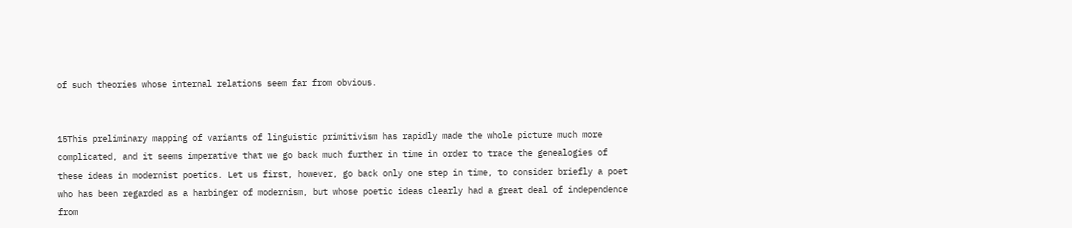of such theories whose internal relations seem far from obvious.


15This preliminary mapping of variants of linguistic primitivism has rapidly made the whole picture much more complicated, and it seems imperative that we go back much further in time in order to trace the genealogies of these ideas in modernist poetics. Let us first, however, go back only one step in time, to consider briefly a poet who has been regarded as a harbinger of modernism, but whose poetic ideas clearly had a great deal of independence from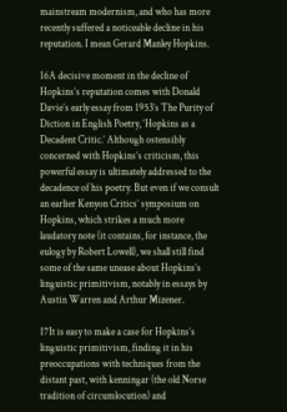mainstream modernism, and who has more recently suffered a noticeable decline in his reputation. I mean Gerard Manley Hopkins.

16A decisive moment in the decline of Hopkins’s reputation comes with Donald Davie’s early essay from 1953’s The Purity of Diction in English Poetry, ‘Hopkins as a Decadent Critic.’ Although ostensibly concerned with Hopkins’s criticism, this powerful essay is ultimately addressed to the decadence of his poetry. But even if we consult an earlier Kenyon Critics’ symposium on Hopkins, which strikes a much more laudatory note (it contains, for instance, the eulogy by Robert Lowell), we shall still find some of the same unease about Hopkins’s linguistic primitivism, notably in essays by Austin Warren and Arthur Mizener.

17It is easy to make a case for Hopkins’s linguistic primitivism, finding it in his preoccupations with techniques from the distant past, with kenningar (the old Norse tradition of circumlocution) and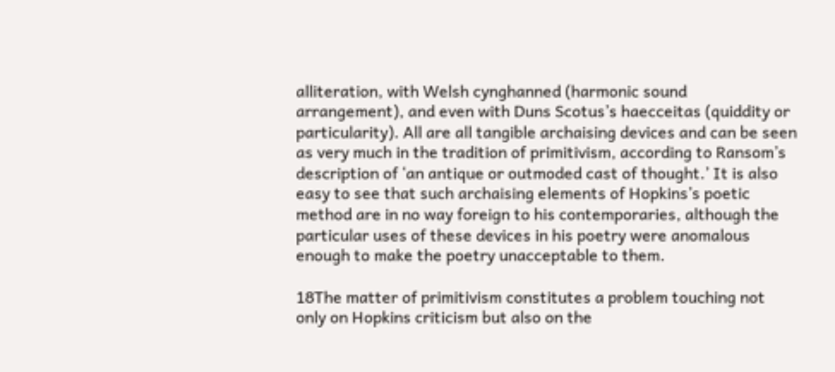alliteration, with Welsh cynghanned (harmonic sound arrangement), and even with Duns Scotus’s haecceitas (quiddity or particularity). All are all tangible archaising devices and can be seen as very much in the tradition of primitivism, according to Ransom’s description of ‘an antique or outmoded cast of thought.’ It is also easy to see that such archaising elements of Hopkins’s poetic method are in no way foreign to his contemporaries, although the particular uses of these devices in his poetry were anomalous enough to make the poetry unacceptable to them.

18The matter of primitivism constitutes a problem touching not only on Hopkins criticism but also on the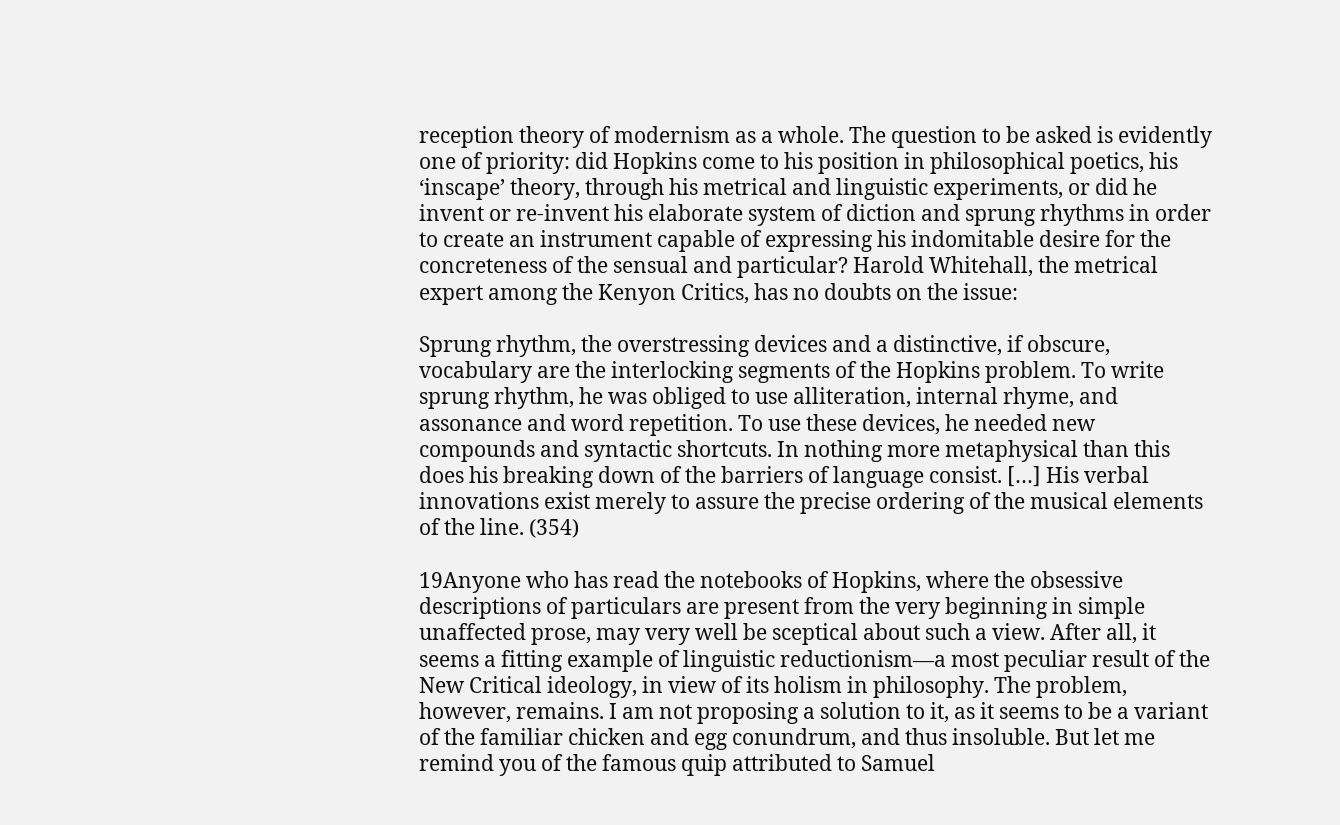reception theory of modernism as a whole. The question to be asked is evidently one of priority: did Hopkins come to his position in philosophical poetics, his ‘inscape’ theory, through his metrical and linguistic experiments, or did he invent or re-invent his elaborate system of diction and sprung rhythms in order to create an instrument capable of expressing his indomitable desire for the concreteness of the sensual and particular? Harold Whitehall, the metrical expert among the Kenyon Critics, has no doubts on the issue:

Sprung rhythm, the overstressing devices and a distinctive, if obscure, vocabulary are the interlocking segments of the Hopkins problem. To write sprung rhythm, he was obliged to use alliteration, internal rhyme, and assonance and word repetition. To use these devices, he needed new compounds and syntactic shortcuts. In nothing more metaphysical than this does his breaking down of the barriers of language consist. […] His verbal innovations exist merely to assure the precise ordering of the musical elements of the line. (354)

19Anyone who has read the notebooks of Hopkins, where the obsessive descriptions of particulars are present from the very beginning in simple unaffected prose, may very well be sceptical about such a view. After all, it seems a fitting example of linguistic reductionism—a most peculiar result of the New Critical ideology, in view of its holism in philosophy. The problem, however, remains. I am not proposing a solution to it, as it seems to be a variant of the familiar chicken and egg conundrum, and thus insoluble. But let me remind you of the famous quip attributed to Samuel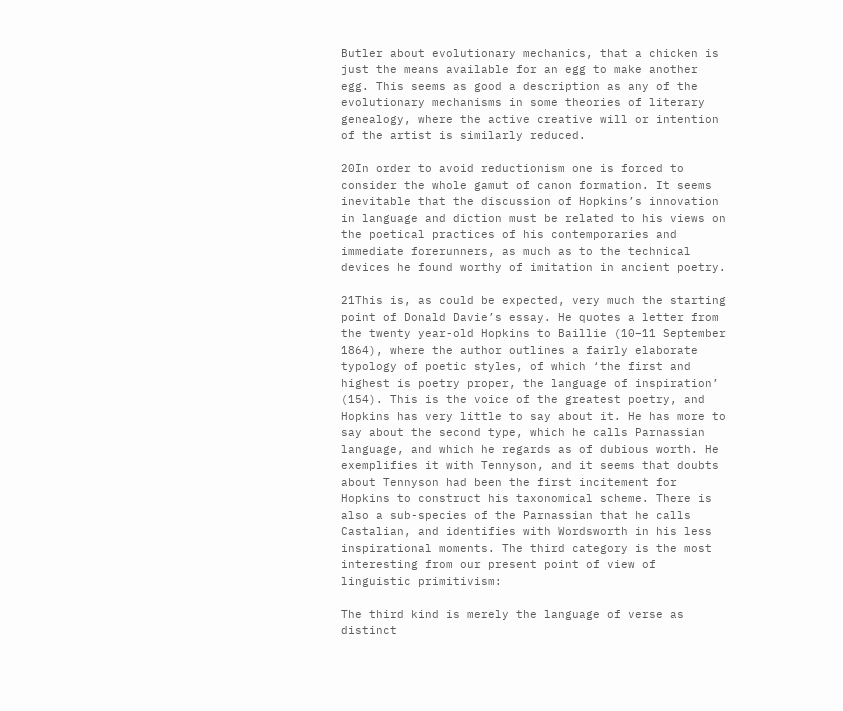Butler about evolutionary mechanics, that a chicken is just the means available for an egg to make another egg. This seems as good a description as any of the evolutionary mechanisms in some theories of literary genealogy, where the active creative will or intention of the artist is similarly reduced.

20In order to avoid reductionism one is forced to consider the whole gamut of canon formation. It seems inevitable that the discussion of Hopkins’s innovation in language and diction must be related to his views on the poetical practices of his contemporaries and immediate forerunners, as much as to the technical devices he found worthy of imitation in ancient poetry.

21This is, as could be expected, very much the starting point of Donald Davie’s essay. He quotes a letter from the twenty year-old Hopkins to Baillie (10–11 September 1864), where the author outlines a fairly elaborate typology of poetic styles, of which ‘the first and highest is poetry proper, the language of inspiration’ (154). This is the voice of the greatest poetry, and Hopkins has very little to say about it. He has more to say about the second type, which he calls Parnassian language, and which he regards as of dubious worth. He exemplifies it with Tennyson, and it seems that doubts about Tennyson had been the first incitement for Hopkins to construct his taxonomical scheme. There is also a sub-species of the Parnassian that he calls Castalian, and identifies with Wordsworth in his less inspirational moments. The third category is the most interesting from our present point of view of linguistic primitivism:

The third kind is merely the language of verse as distinct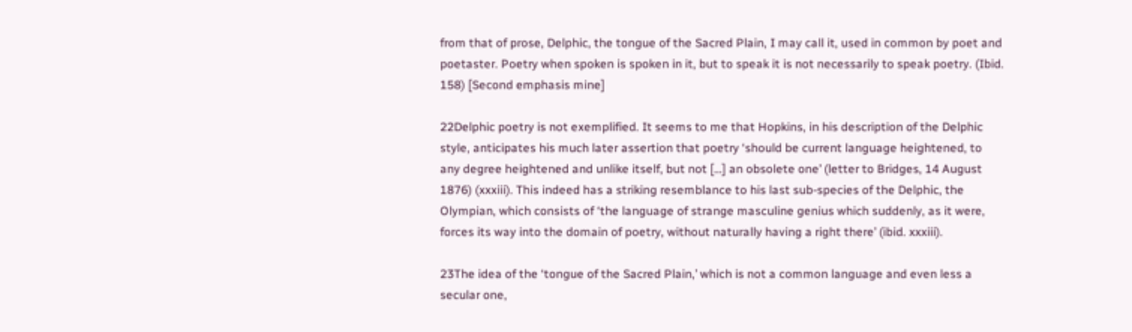from that of prose, Delphic, the tongue of the Sacred Plain, I may call it, used in common by poet and poetaster. Poetry when spoken is spoken in it, but to speak it is not necessarily to speak poetry. (Ibid. 158) [Second emphasis mine]

22Delphic poetry is not exemplified. It seems to me that Hopkins, in his description of the Delphic style, anticipates his much later assertion that poetry ‘should be current language heightened, to any degree heightened and unlike itself, but not […] an obsolete one’ (letter to Bridges, 14 August 1876) (xxxiii). This indeed has a striking resemblance to his last sub-species of the Delphic, the Olympian, which consists of ‘the language of strange masculine genius which suddenly, as it were, forces its way into the domain of poetry, without naturally having a right there’ (ibid. xxxiii).

23The idea of the ‘tongue of the Sacred Plain,’ which is not a common language and even less a secular one,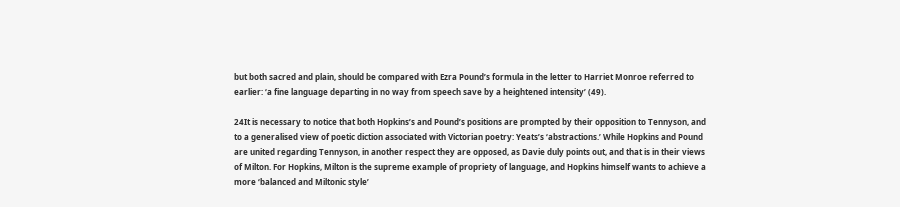but both sacred and plain, should be compared with Ezra Pound’s formula in the letter to Harriet Monroe referred to earlier: ‘a fine language departing in no way from speech save by a heightened intensity’ (49).

24It is necessary to notice that both Hopkins’s and Pound’s positions are prompted by their opposition to Tennyson, and to a generalised view of poetic diction associated with Victorian poetry: Yeats’s ‘abstractions.’ While Hopkins and Pound are united regarding Tennyson, in another respect they are opposed, as Davie duly points out, and that is in their views of Milton. For Hopkins, Milton is the supreme example of propriety of language, and Hopkins himself wants to achieve a more ‘balanced and Miltonic style’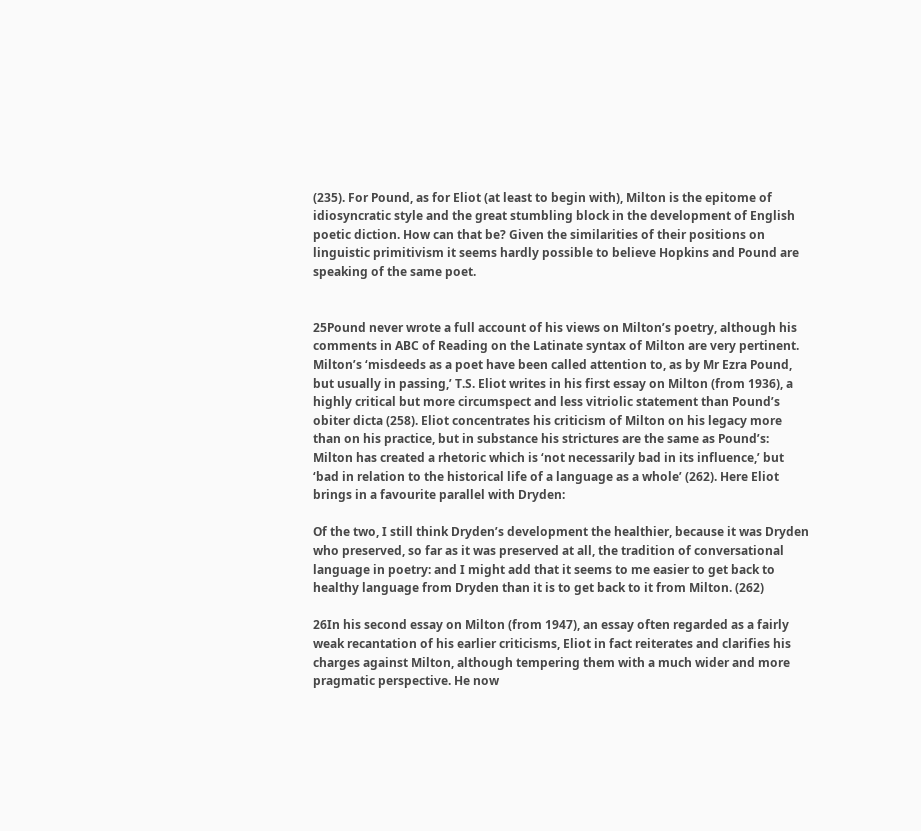(235). For Pound, as for Eliot (at least to begin with), Milton is the epitome of idiosyncratic style and the great stumbling block in the development of English poetic diction. How can that be? Given the similarities of their positions on linguistic primitivism it seems hardly possible to believe Hopkins and Pound are speaking of the same poet.


25Pound never wrote a full account of his views on Milton’s poetry, although his comments in ABC of Reading on the Latinate syntax of Milton are very pertinent. Milton’s ‘misdeeds as a poet have been called attention to, as by Mr Ezra Pound, but usually in passing,’ T.S. Eliot writes in his first essay on Milton (from 1936), a highly critical but more circumspect and less vitriolic statement than Pound’s obiter dicta (258). Eliot concentrates his criticism of Milton on his legacy more than on his practice, but in substance his strictures are the same as Pound’s: Milton has created a rhetoric which is ‘not necessarily bad in its influence,’ but ‘bad in relation to the historical life of a language as a whole’ (262). Here Eliot brings in a favourite parallel with Dryden:

Of the two, I still think Dryden’s development the healthier, because it was Dryden who preserved, so far as it was preserved at all, the tradition of conversational language in poetry: and I might add that it seems to me easier to get back to healthy language from Dryden than it is to get back to it from Milton. (262)

26In his second essay on Milton (from 1947), an essay often regarded as a fairly weak recantation of his earlier criticisms, Eliot in fact reiterates and clarifies his charges against Milton, although tempering them with a much wider and more pragmatic perspective. He now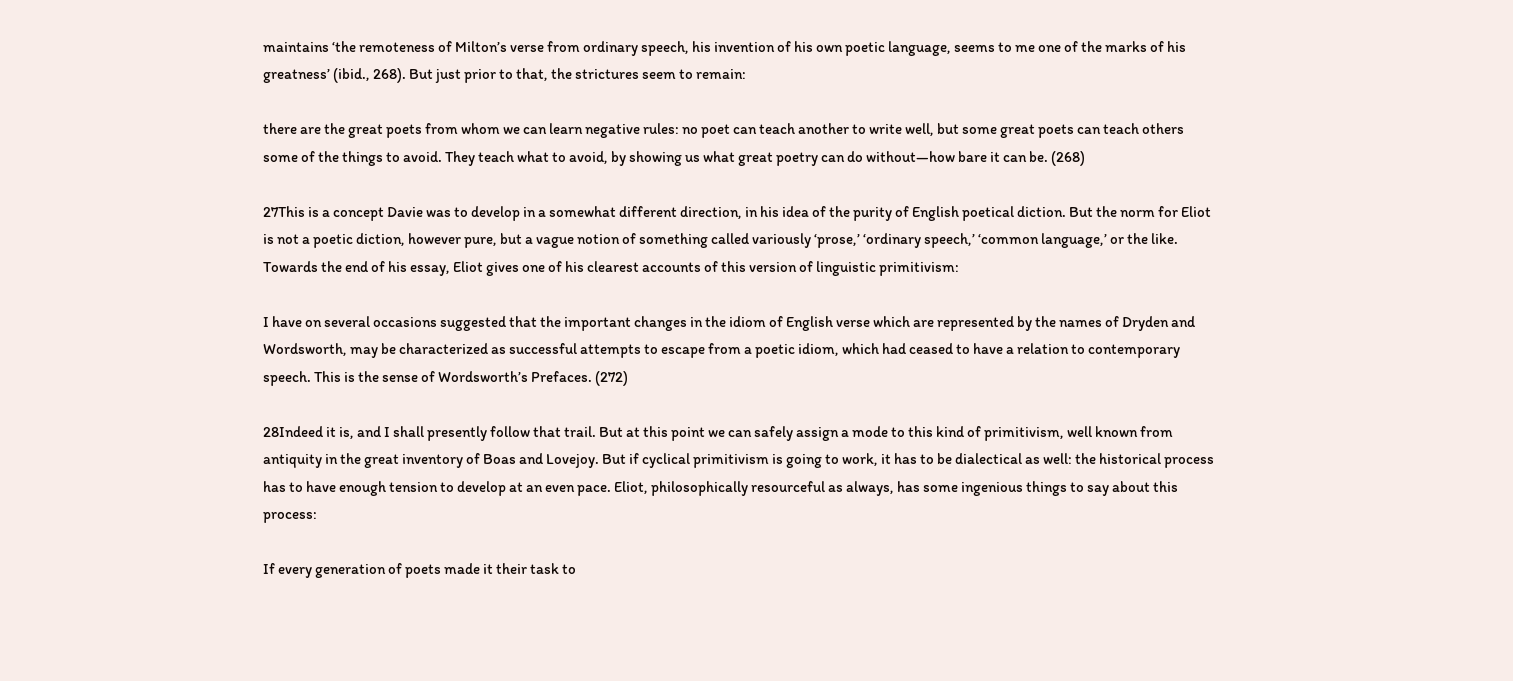maintains ‘the remoteness of Milton’s verse from ordinary speech, his invention of his own poetic language, seems to me one of the marks of his greatness’ (ibid., 268). But just prior to that, the strictures seem to remain:

there are the great poets from whom we can learn negative rules: no poet can teach another to write well, but some great poets can teach others some of the things to avoid. They teach what to avoid, by showing us what great poetry can do without—how bare it can be. (268)

27This is a concept Davie was to develop in a somewhat different direction, in his idea of the purity of English poetical diction. But the norm for Eliot is not a poetic diction, however pure, but a vague notion of something called variously ‘prose,’ ‘ordinary speech,’ ‘common language,’ or the like. Towards the end of his essay, Eliot gives one of his clearest accounts of this version of linguistic primitivism:

I have on several occasions suggested that the important changes in the idiom of English verse which are represented by the names of Dryden and Wordsworth, may be characterized as successful attempts to escape from a poetic idiom, which had ceased to have a relation to contemporary speech. This is the sense of Wordsworth’s Prefaces. (272)

28Indeed it is, and I shall presently follow that trail. But at this point we can safely assign a mode to this kind of primitivism, well known from antiquity in the great inventory of Boas and Lovejoy. But if cyclical primitivism is going to work, it has to be dialectical as well: the historical process has to have enough tension to develop at an even pace. Eliot, philosophically resourceful as always, has some ingenious things to say about this process:

If every generation of poets made it their task to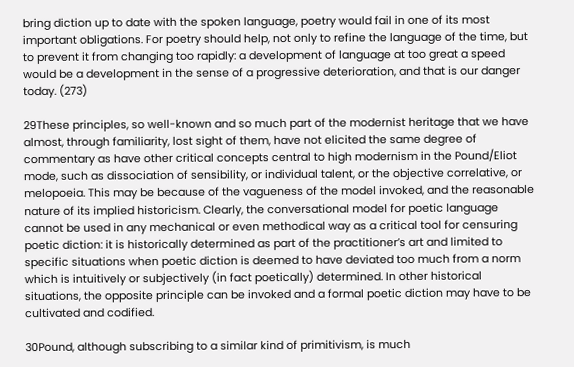bring diction up to date with the spoken language, poetry would fail in one of its most important obligations. For poetry should help, not only to refine the language of the time, but to prevent it from changing too rapidly: a development of language at too great a speed would be a development in the sense of a progressive deterioration, and that is our danger today. (273)

29These principles, so well-known and so much part of the modernist heritage that we have almost, through familiarity, lost sight of them, have not elicited the same degree of commentary as have other critical concepts central to high modernism in the Pound/Eliot mode, such as dissociation of sensibility, or individual talent, or the objective correlative, or melopoeia. This may be because of the vagueness of the model invoked, and the reasonable nature of its implied historicism. Clearly, the conversational model for poetic language cannot be used in any mechanical or even methodical way as a critical tool for censuring poetic diction: it is historically determined as part of the practitioner’s art and limited to specific situations when poetic diction is deemed to have deviated too much from a norm which is intuitively or subjectively (in fact poetically) determined. In other historical situations, the opposite principle can be invoked and a formal poetic diction may have to be cultivated and codified.

30Pound, although subscribing to a similar kind of primitivism, is much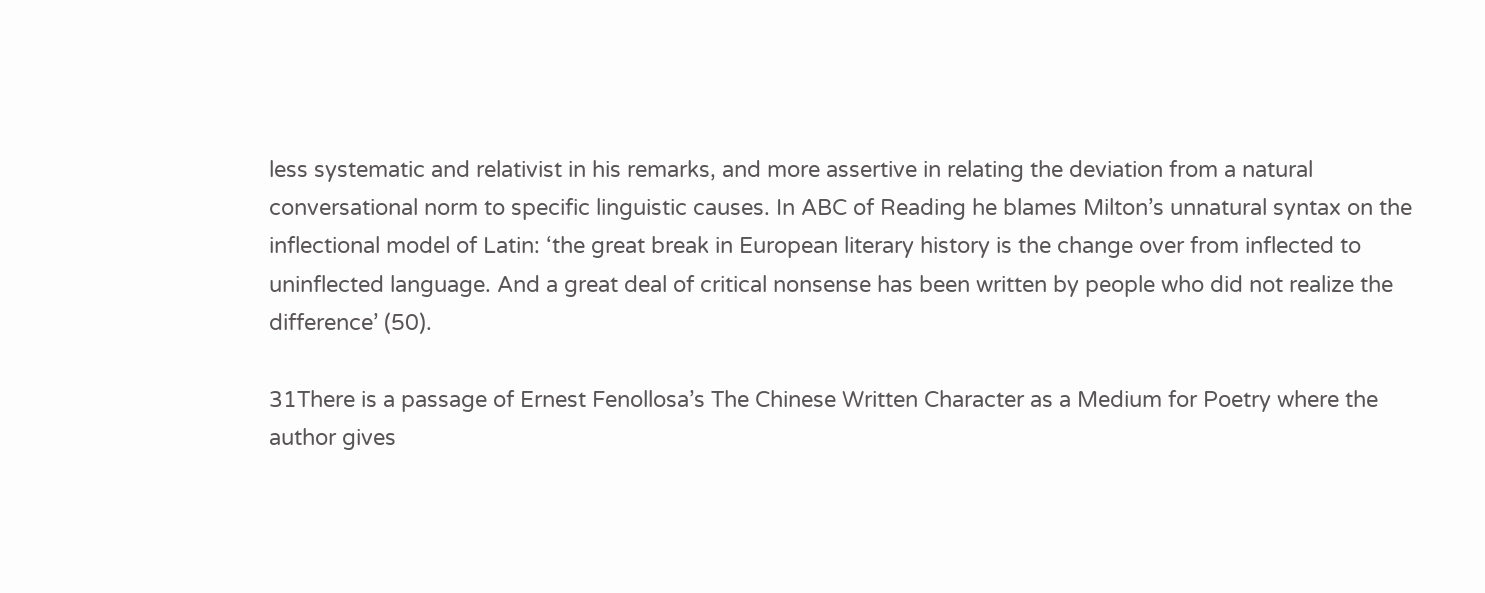less systematic and relativist in his remarks, and more assertive in relating the deviation from a natural conversational norm to specific linguistic causes. In ABC of Reading he blames Milton’s unnatural syntax on the inflectional model of Latin: ‘the great break in European literary history is the change over from inflected to uninflected language. And a great deal of critical nonsense has been written by people who did not realize the difference’ (50).

31There is a passage of Ernest Fenollosa’s The Chinese Written Character as a Medium for Poetry where the author gives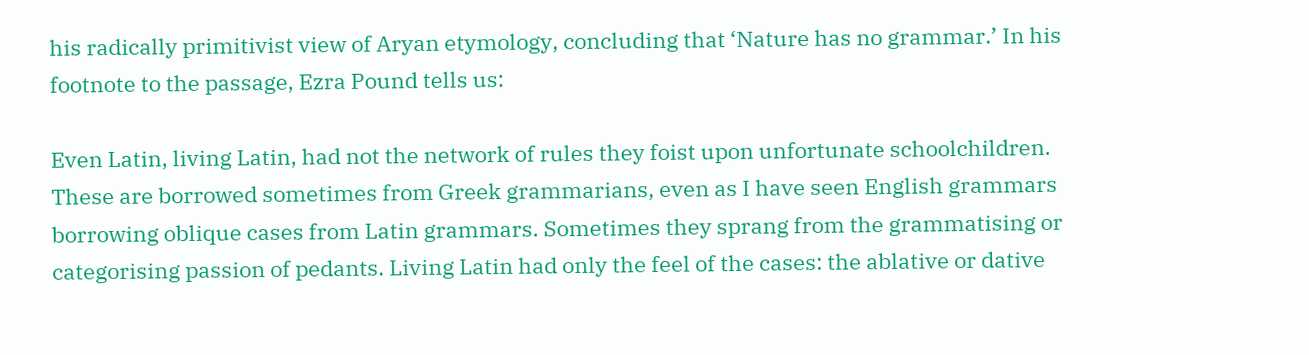his radically primitivist view of Aryan etymology, concluding that ‘Nature has no grammar.’ In his footnote to the passage, Ezra Pound tells us:

Even Latin, living Latin, had not the network of rules they foist upon unfortunate schoolchildren. These are borrowed sometimes from Greek grammarians, even as I have seen English grammars borrowing oblique cases from Latin grammars. Sometimes they sprang from the grammatising or categorising passion of pedants. Living Latin had only the feel of the cases: the ablative or dative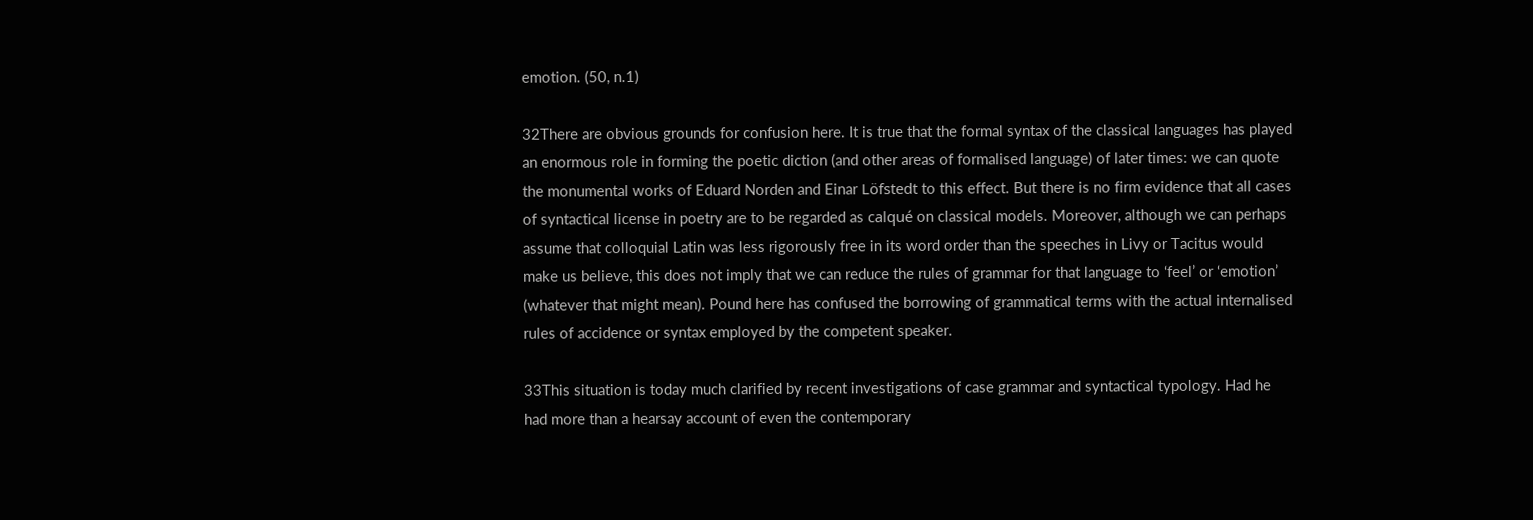emotion. (50, n.1)

32There are obvious grounds for confusion here. It is true that the formal syntax of the classical languages has played an enormous role in forming the poetic diction (and other areas of formalised language) of later times: we can quote the monumental works of Eduard Norden and Einar Löfstedt to this effect. But there is no firm evidence that all cases of syntactical license in poetry are to be regarded as calqué on classical models. Moreover, although we can perhaps assume that colloquial Latin was less rigorously free in its word order than the speeches in Livy or Tacitus would make us believe, this does not imply that we can reduce the rules of grammar for that language to ‘feel’ or ‘emotion’ (whatever that might mean). Pound here has confused the borrowing of grammatical terms with the actual internalised rules of accidence or syntax employed by the competent speaker.

33This situation is today much clarified by recent investigations of case grammar and syntactical typology. Had he had more than a hearsay account of even the contemporary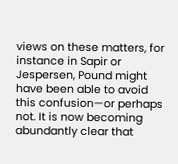views on these matters, for instance in Sapir or Jespersen, Pound might have been able to avoid this confusion—or perhaps not. It is now becoming abundantly clear that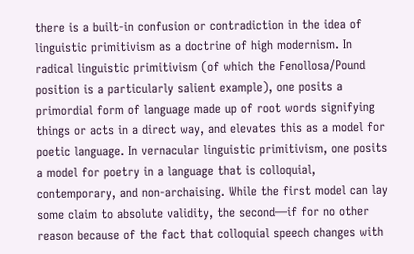there is a built-in confusion or contradiction in the idea of linguistic primitivism as a doctrine of high modernism. In radical linguistic primitivism (of which the Fenollosa/Pound position is a particularly salient example), one posits a primordial form of language made up of root words signifying things or acts in a direct way, and elevates this as a model for poetic language. In vernacular linguistic primitivism, one posits a model for poetry in a language that is colloquial, contemporary, and non-archaising. While the first model can lay some claim to absolute validity, the second—if for no other reason because of the fact that colloquial speech changes with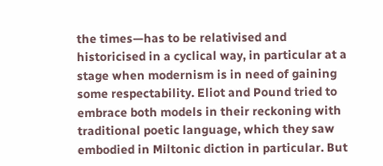the times—has to be relativised and historicised in a cyclical way, in particular at a stage when modernism is in need of gaining some respectability. Eliot and Pound tried to embrace both models in their reckoning with traditional poetic language, which they saw embodied in Miltonic diction in particular. But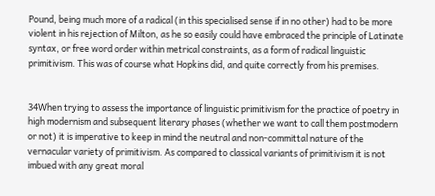Pound, being much more of a radical (in this specialised sense if in no other) had to be more violent in his rejection of Milton, as he so easily could have embraced the principle of Latinate syntax, or free word order within metrical constraints, as a form of radical linguistic primitivism. This was of course what Hopkins did, and quite correctly from his premises.


34When trying to assess the importance of linguistic primitivism for the practice of poetry in high modernism and subsequent literary phases (whether we want to call them postmodern or not) it is imperative to keep in mind the neutral and non-committal nature of the vernacular variety of primitivism. As compared to classical variants of primitivism it is not imbued with any great moral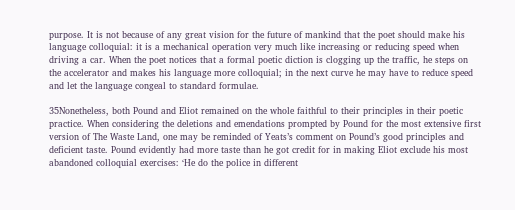purpose. It is not because of any great vision for the future of mankind that the poet should make his language colloquial: it is a mechanical operation very much like increasing or reducing speed when driving a car. When the poet notices that a formal poetic diction is clogging up the traffic, he steps on the accelerator and makes his language more colloquial; in the next curve he may have to reduce speed and let the language congeal to standard formulae.

35Nonetheless, both Pound and Eliot remained on the whole faithful to their principles in their poetic practice. When considering the deletions and emendations prompted by Pound for the most extensive first version of The Waste Land, one may be reminded of Yeats’s comment on Pound’s good principles and deficient taste. Pound evidently had more taste than he got credit for in making Eliot exclude his most abandoned colloquial exercises: ‘He do the police in different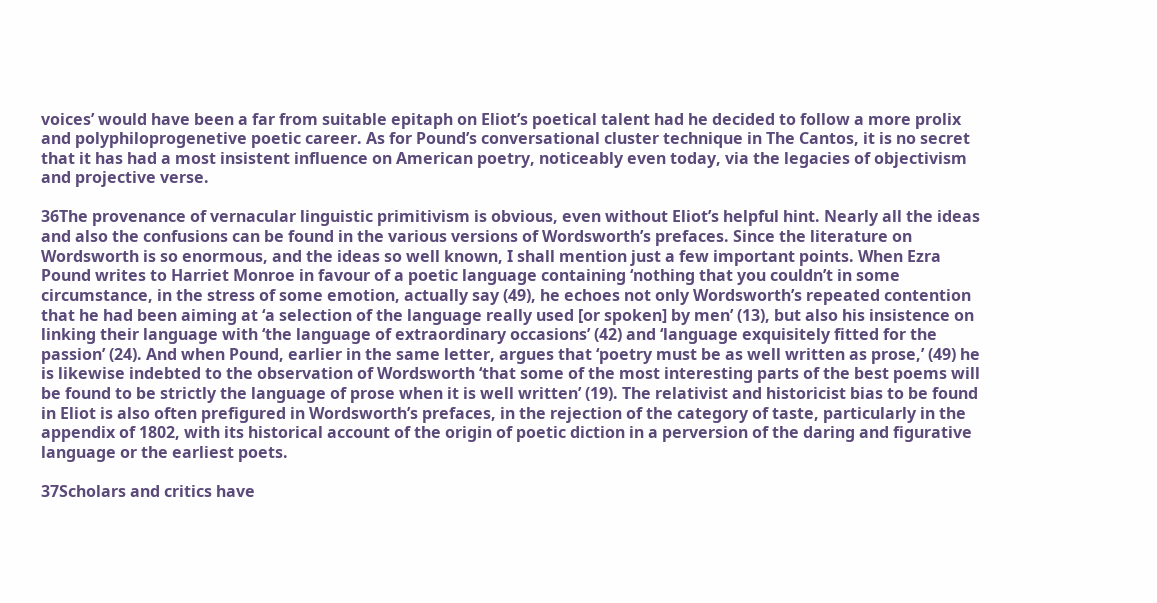voices’ would have been a far from suitable epitaph on Eliot’s poetical talent had he decided to follow a more prolix and polyphiloprogenetive poetic career. As for Pound’s conversational cluster technique in The Cantos, it is no secret that it has had a most insistent influence on American poetry, noticeably even today, via the legacies of objectivism and projective verse.

36The provenance of vernacular linguistic primitivism is obvious, even without Eliot’s helpful hint. Nearly all the ideas and also the confusions can be found in the various versions of Wordsworth’s prefaces. Since the literature on Wordsworth is so enormous, and the ideas so well known, I shall mention just a few important points. When Ezra Pound writes to Harriet Monroe in favour of a poetic language containing ‘nothing that you couldn’t in some circumstance, in the stress of some emotion, actually say (49), he echoes not only Wordsworth’s repeated contention that he had been aiming at ‘a selection of the language really used [or spoken] by men’ (13), but also his insistence on linking their language with ‘the language of extraordinary occasions’ (42) and ‘language exquisitely fitted for the passion’ (24). And when Pound, earlier in the same letter, argues that ‘poetry must be as well written as prose,’ (49) he is likewise indebted to the observation of Wordsworth ‘that some of the most interesting parts of the best poems will be found to be strictly the language of prose when it is well written’ (19). The relativist and historicist bias to be found in Eliot is also often prefigured in Wordsworth’s prefaces, in the rejection of the category of taste, particularly in the appendix of 1802, with its historical account of the origin of poetic diction in a perversion of the daring and figurative language or the earliest poets.

37Scholars and critics have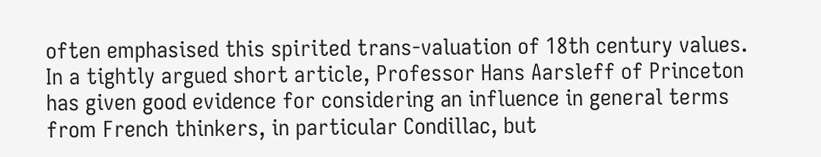often emphasised this spirited trans-valuation of 18th century values. In a tightly argued short article, Professor Hans Aarsleff of Princeton has given good evidence for considering an influence in general terms from French thinkers, in particular Condillac, but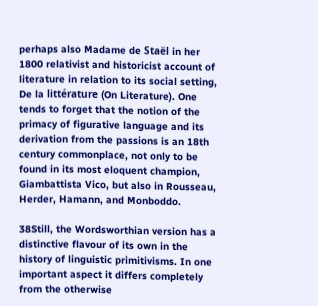perhaps also Madame de Staël in her 1800 relativist and historicist account of literature in relation to its social setting, De la littérature (On Literature). One tends to forget that the notion of the primacy of figurative language and its derivation from the passions is an 18th century commonplace, not only to be found in its most eloquent champion, Giambattista Vico, but also in Rousseau, Herder, Hamann, and Monboddo.

38Still, the Wordsworthian version has a distinctive flavour of its own in the history of linguistic primitivisms. In one important aspect it differs completely from the otherwise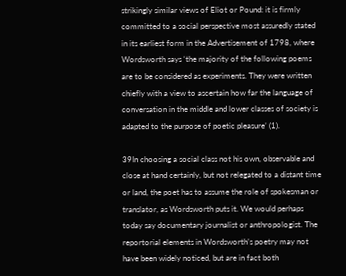strikingly similar views of Eliot or Pound: it is firmly committed to a social perspective most assuredly stated in its earliest form in the Advertisement of 1798, where Wordsworth says ‘the majority of the following poems are to be considered as experiments. They were written chiefly with a view to ascertain how far the language of conversation in the middle and lower classes of society is adapted to the purpose of poetic pleasure’ (1).

39In choosing a social class not his own, observable and close at hand certainly, but not relegated to a distant time or land, the poet has to assume the role of spokesman or translator, as Wordsworth puts it. We would perhaps today say documentary journalist or anthropologist. The reportorial elements in Wordsworth’s poetry may not have been widely noticed, but are in fact both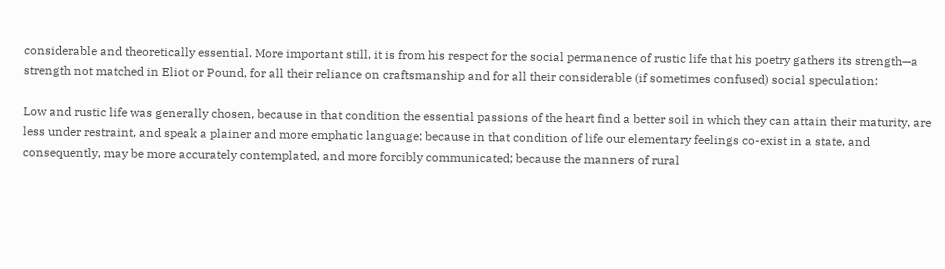considerable and theoretically essential. More important still, it is from his respect for the social permanence of rustic life that his poetry gathers its strength—a strength not matched in Eliot or Pound, for all their reliance on craftsmanship and for all their considerable (if sometimes confused) social speculation:

Low and rustic life was generally chosen, because in that condition the essential passions of the heart find a better soil in which they can attain their maturity, are less under restraint, and speak a plainer and more emphatic language; because in that condition of life our elementary feelings co-exist in a state, and consequently, may be more accurately contemplated, and more forcibly communicated; because the manners of rural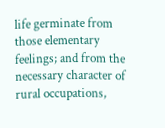life germinate from those elementary feelings; and from the necessary character of rural occupations,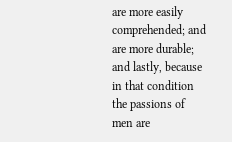are more easily comprehended; and are more durable; and lastly, because in that condition the passions of men are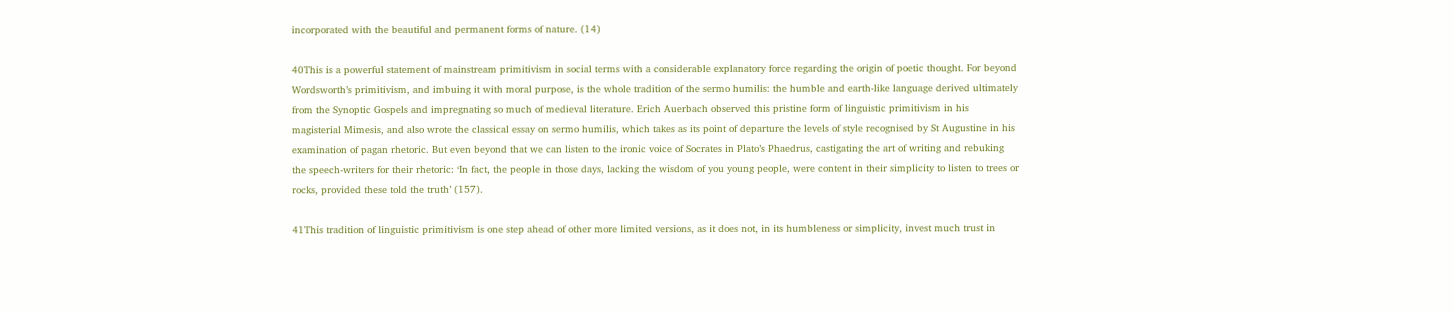incorporated with the beautiful and permanent forms of nature. (14)

40This is a powerful statement of mainstream primitivism in social terms with a considerable explanatory force regarding the origin of poetic thought. For beyond Wordsworth’s primitivism, and imbuing it with moral purpose, is the whole tradition of the sermo humilis: the humble and earth-like language derived ultimately from the Synoptic Gospels and impregnating so much of medieval literature. Erich Auerbach observed this pristine form of linguistic primitivism in his magisterial Mimesis, and also wrote the classical essay on sermo humilis, which takes as its point of departure the levels of style recognised by St Augustine in his examination of pagan rhetoric. But even beyond that we can listen to the ironic voice of Socrates in Plato’s Phaedrus, castigating the art of writing and rebuking the speech-writers for their rhetoric: ‘In fact, the people in those days, lacking the wisdom of you young people, were content in their simplicity to listen to trees or rocks, provided these told the truth’ (157).

41This tradition of linguistic primitivism is one step ahead of other more limited versions, as it does not, in its humbleness or simplicity, invest much trust in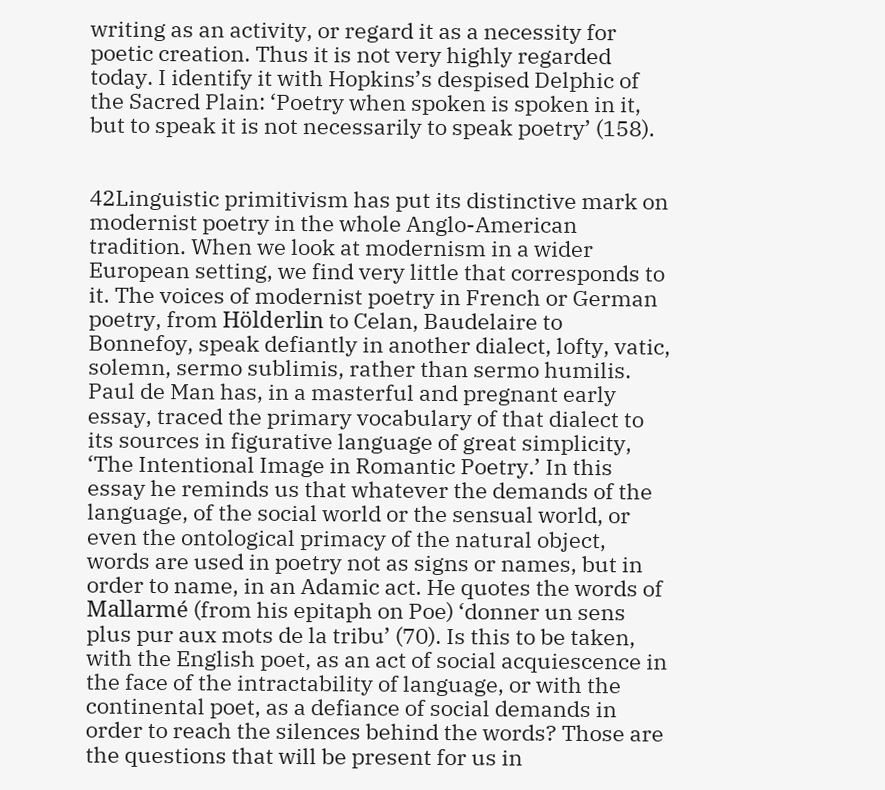writing as an activity, or regard it as a necessity for poetic creation. Thus it is not very highly regarded today. I identify it with Hopkins’s despised Delphic of the Sacred Plain: ‘Poetry when spoken is spoken in it, but to speak it is not necessarily to speak poetry’ (158).


42Linguistic primitivism has put its distinctive mark on modernist poetry in the whole Anglo-American tradition. When we look at modernism in a wider European setting, we find very little that corresponds to it. The voices of modernist poetry in French or German poetry, from Hölderlin to Celan, Baudelaire to Bonnefoy, speak defiantly in another dialect, lofty, vatic, solemn, sermo sublimis, rather than sermo humilis. Paul de Man has, in a masterful and pregnant early essay, traced the primary vocabulary of that dialect to its sources in figurative language of great simplicity, ‘The Intentional Image in Romantic Poetry.’ In this essay he reminds us that whatever the demands of the language, of the social world or the sensual world, or even the ontological primacy of the natural object, words are used in poetry not as signs or names, but in order to name, in an Adamic act. He quotes the words of Mallarmé (from his epitaph on Poe) ‘donner un sens plus pur aux mots de la tribu’ (70). Is this to be taken, with the English poet, as an act of social acquiescence in the face of the intractability of language, or with the continental poet, as a defiance of social demands in order to reach the silences behind the words? Those are the questions that will be present for us in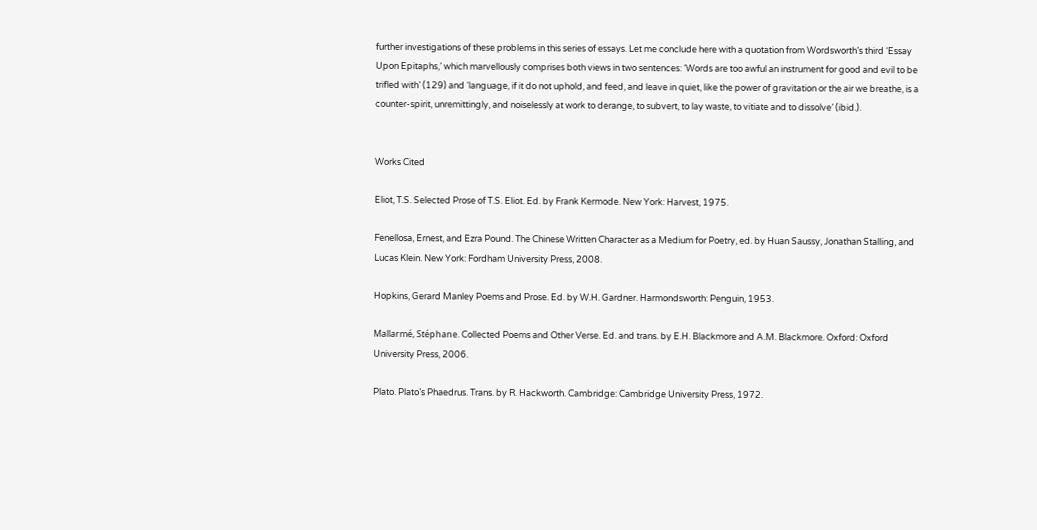further investigations of these problems in this series of essays. Let me conclude here with a quotation from Wordsworth’s third ‘Essay Upon Epitaphs,’ which marvellously comprises both views in two sentences: ‘Words are too awful an instrument for good and evil to be trifled with’ (129) and ‘language, if it do not uphold, and feed, and leave in quiet, like the power of gravitation or the air we breathe, is a counter-spirit, unremittingly, and noiselessly at work to derange, to subvert, to lay waste, to vitiate and to dissolve’ (ibid.).


Works Cited

Eliot, T.S. Selected Prose of T.S. Eliot. Ed. by Frank Kermode. New York: Harvest, 1975.

Fenellosa, Ernest, and Ezra Pound. The Chinese Written Character as a Medium for Poetry, ed. by Huan Saussy, Jonathan Stalling, and Lucas Klein. New York: Fordham University Press, 2008.

Hopkins, Gerard Manley Poems and Prose. Ed. by W.H. Gardner. Harmondsworth: Penguin, 1953.

Mallarmé, Stéphane. Collected Poems and Other Verse. Ed. and trans. by E.H. Blackmore and A.M. Blackmore. Oxford: Oxford University Press, 2006.

Plato. Plato’s Phaedrus. Trans. by R. Hackworth. Cambridge: Cambridge University Press, 1972.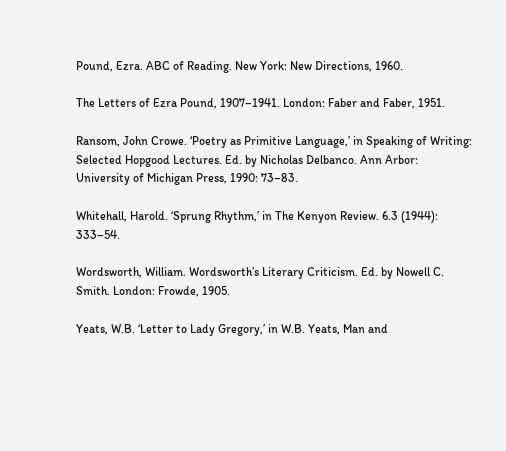Pound, Ezra. ABC of Reading. New York: New Directions, 1960.

The Letters of Ezra Pound, 1907–1941. London: Faber and Faber, 1951.

Ransom, John Crowe. ‘Poetry as Primitive Language,’ in Speaking of Writing: Selected Hopgood Lectures. Ed. by Nicholas Delbanco. Ann Arbor: University of Michigan Press, 1990: 73–83.

Whitehall, Harold. ‘Sprung Rhythm,’ in The Kenyon Review. 6.3 (1944): 333–54.

Wordsworth, William. Wordsworth’s Literary Criticism. Ed. by Nowell C. Smith. London: Frowde, 1905.

Yeats, W.B. ‘Letter to Lady Gregory,’ in W.B. Yeats, Man and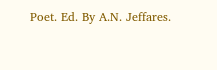Poet. Ed. By A.N. Jeffares.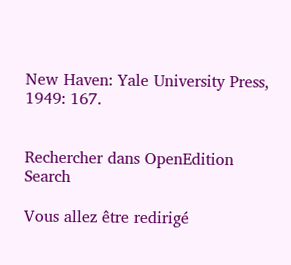New Haven: Yale University Press, 1949: 167.


Rechercher dans OpenEdition Search

Vous allez être redirigé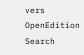vers OpenEdition Search